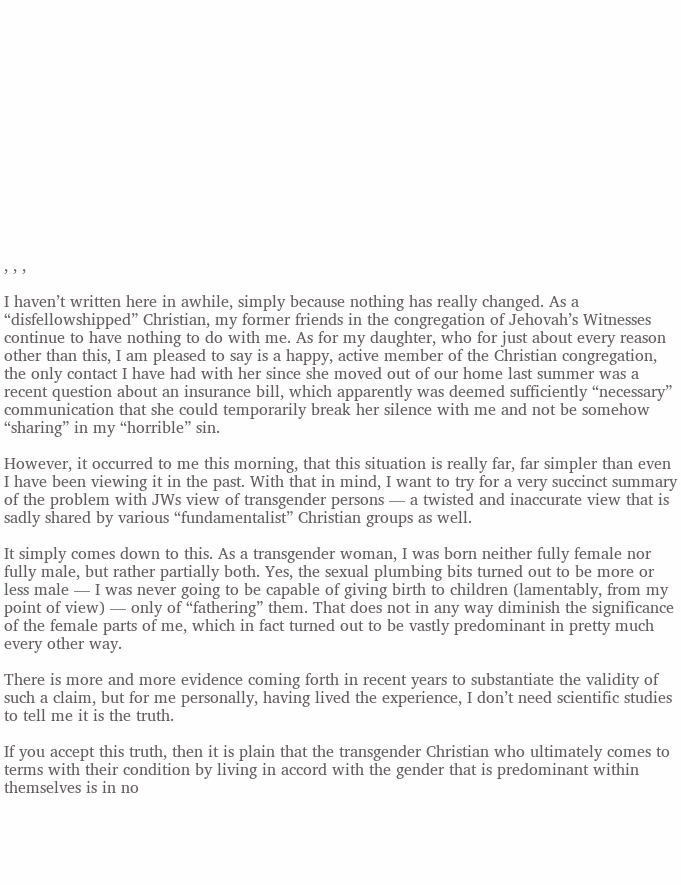, , ,

I haven’t written here in awhile, simply because nothing has really changed. As a “disfellowshipped” Christian, my former friends in the congregation of Jehovah’s Witnesses continue to have nothing to do with me. As for my daughter, who for just about every reason other than this, I am pleased to say is a happy, active member of the Christian congregation, the only contact I have had with her since she moved out of our home last summer was a recent question about an insurance bill, which apparently was deemed sufficiently “necessary” communication that she could temporarily break her silence with me and not be somehow “sharing” in my “horrible” sin.

However, it occurred to me this morning, that this situation is really far, far simpler than even I have been viewing it in the past. With that in mind, I want to try for a very succinct summary of the problem with JWs view of transgender persons — a twisted and inaccurate view that is sadly shared by various “fundamentalist” Christian groups as well.

It simply comes down to this. As a transgender woman, I was born neither fully female nor fully male, but rather partially both. Yes, the sexual plumbing bits turned out to be more or less male — I was never going to be capable of giving birth to children (lamentably, from my point of view) — only of “fathering” them. That does not in any way diminish the significance of the female parts of me, which in fact turned out to be vastly predominant in pretty much every other way.

There is more and more evidence coming forth in recent years to substantiate the validity of such a claim, but for me personally, having lived the experience, I don’t need scientific studies to tell me it is the truth.

If you accept this truth, then it is plain that the transgender Christian who ultimately comes to terms with their condition by living in accord with the gender that is predominant within themselves is in no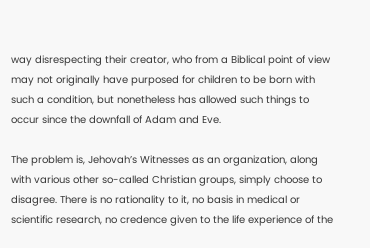way disrespecting their creator, who from a Biblical point of view may not originally have purposed for children to be born with such a condition, but nonetheless has allowed such things to occur since the downfall of Adam and Eve.

The problem is, Jehovah’s Witnesses as an organization, along with various other so-called Christian groups, simply choose to disagree. There is no rationality to it, no basis in medical or scientific research, no credence given to the life experience of the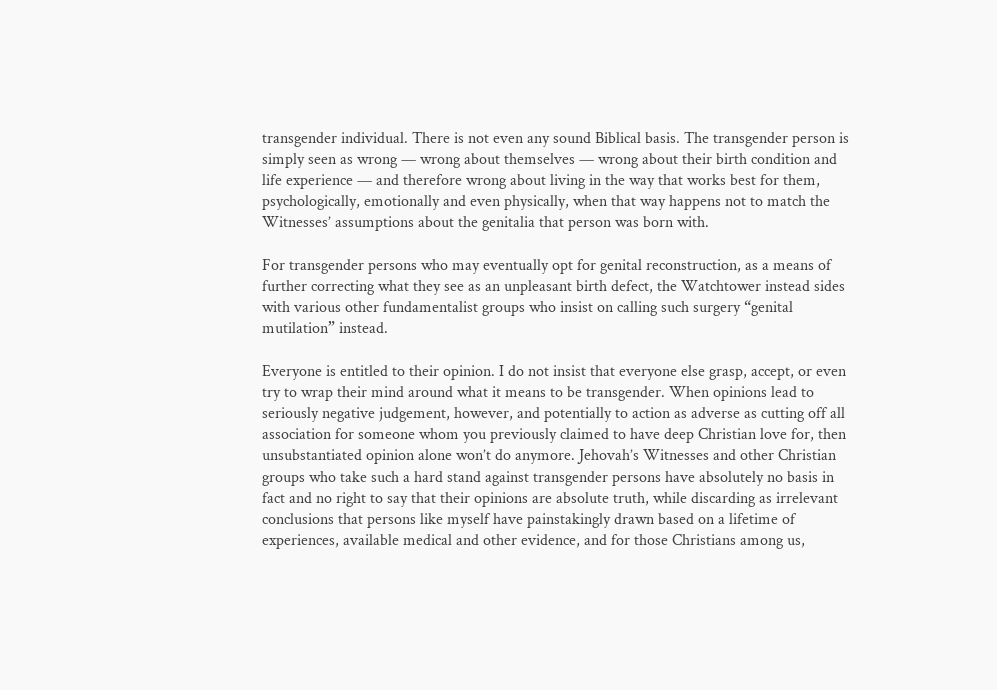transgender individual. There is not even any sound Biblical basis. The transgender person is simply seen as wrong — wrong about themselves — wrong about their birth condition and life experience — and therefore wrong about living in the way that works best for them, psychologically, emotionally and even physically, when that way happens not to match the Witnesses’ assumptions about the genitalia that person was born with.

For transgender persons who may eventually opt for genital reconstruction, as a means of further correcting what they see as an unpleasant birth defect, the Watchtower instead sides with various other fundamentalist groups who insist on calling such surgery “genital mutilation” instead.

Everyone is entitled to their opinion. I do not insist that everyone else grasp, accept, or even try to wrap their mind around what it means to be transgender. When opinions lead to seriously negative judgement, however, and potentially to action as adverse as cutting off all association for someone whom you previously claimed to have deep Christian love for, then unsubstantiated opinion alone won’t do anymore. Jehovah’s Witnesses and other Christian groups who take such a hard stand against transgender persons have absolutely no basis in fact and no right to say that their opinions are absolute truth, while discarding as irrelevant conclusions that persons like myself have painstakingly drawn based on a lifetime of experiences, available medical and other evidence, and for those Christians among us,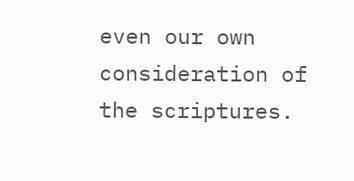even our own consideration of the scriptures.